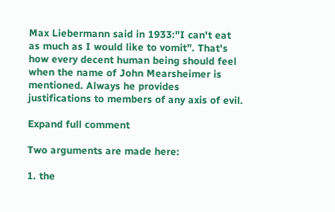Max Liebermann said in 1933:"I can't eat as much as I would like to vomit”. That's how every decent human being should feel when the name of John Mearsheimer is mentioned. Always he provides justifications to members of any axis of evil.

Expand full comment

Two arguments are made here:

1. the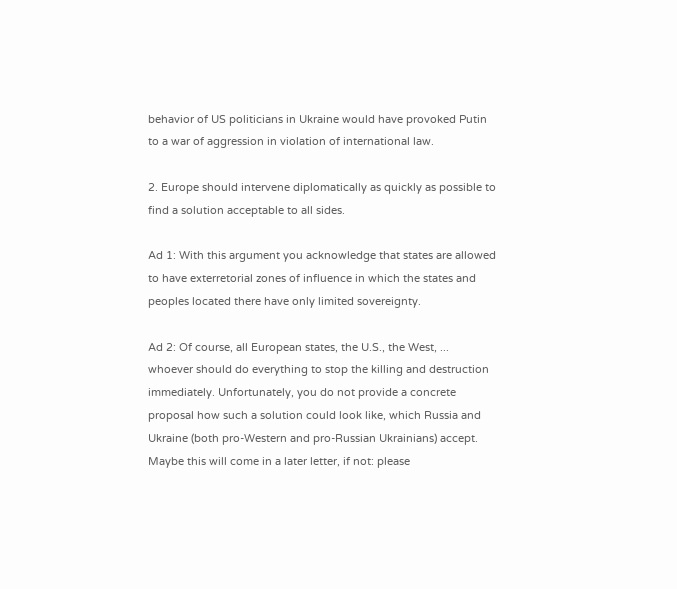behavior of US politicians in Ukraine would have provoked Putin to a war of aggression in violation of international law.

2. Europe should intervene diplomatically as quickly as possible to find a solution acceptable to all sides.

Ad 1: With this argument you acknowledge that states are allowed to have exterretorial zones of influence in which the states and peoples located there have only limited sovereignty.

Ad 2: Of course, all European states, the U.S., the West, ... whoever should do everything to stop the killing and destruction immediately. Unfortunately, you do not provide a concrete proposal how such a solution could look like, which Russia and Ukraine (both pro-Western and pro-Russian Ukrainians) accept. Maybe this will come in a later letter, if not: please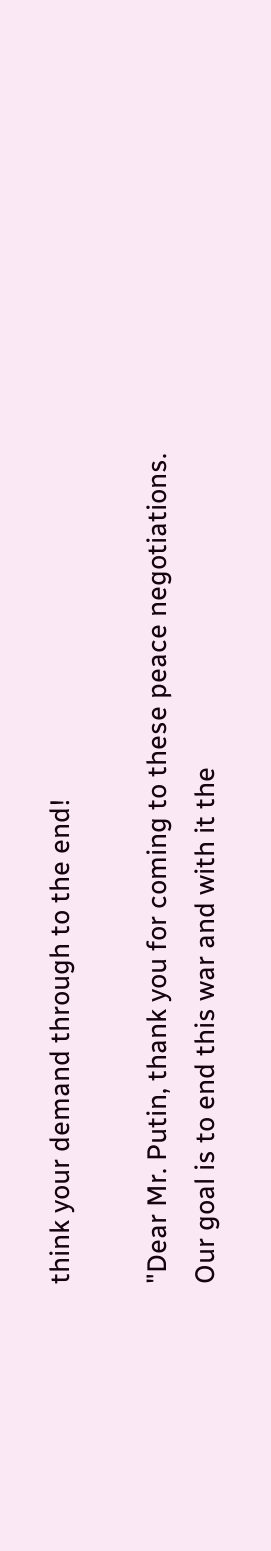think your demand through to the end!

"Dear Mr. Putin, thank you for coming to these peace negotiations. Our goal is to end this war and with it the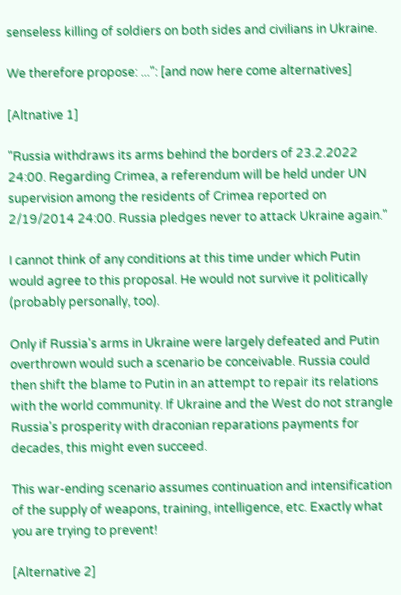senseless killing of soldiers on both sides and civilians in Ukraine.

We therefore propose: ...": [and now here come alternatives]

[Altnative 1]

"Russia withdraws its arms behind the borders of 23.2.2022 24:00. Regarding Crimea, a referendum will be held under UN supervision among the residents of Crimea reported on 2/19/2014 24:00. Russia pledges never to attack Ukraine again."

I cannot think of any conditions at this time under which Putin would agree to this proposal. He would not survive it politically (probably personally, too).

Only if Russia's arms in Ukraine were largely defeated and Putin overthrown would such a scenario be conceivable. Russia could then shift the blame to Putin in an attempt to repair its relations with the world community. If Ukraine and the West do not strangle Russia's prosperity with draconian reparations payments for decades, this might even succeed.

This war-ending scenario assumes continuation and intensification of the supply of weapons, training, intelligence, etc. Exactly what you are trying to prevent!

[Alternative 2]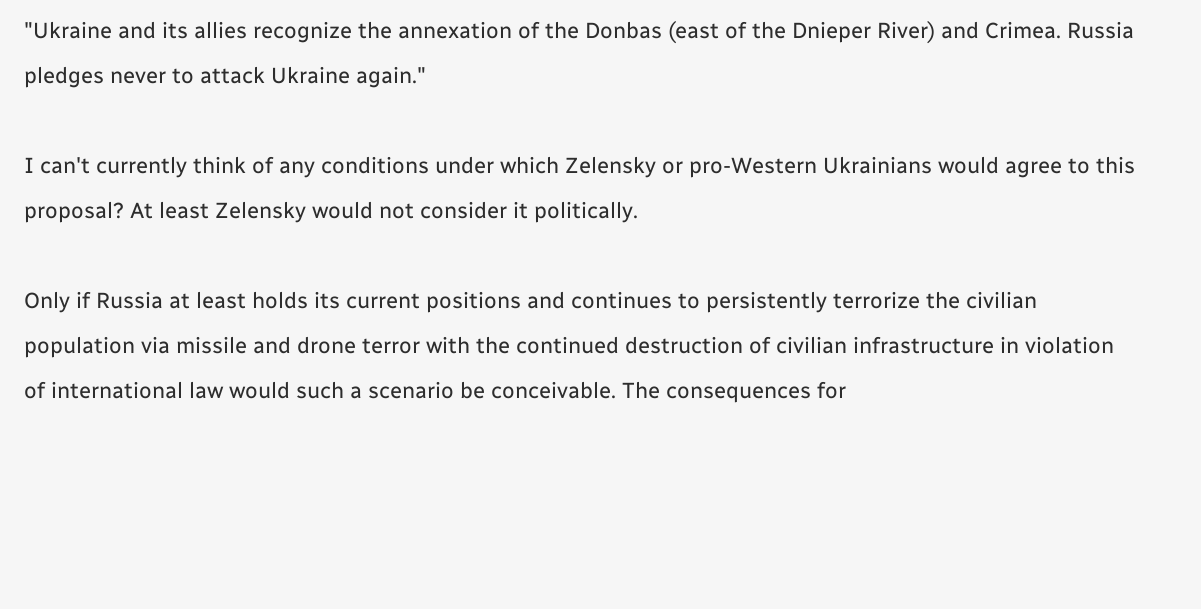"Ukraine and its allies recognize the annexation of the Donbas (east of the Dnieper River) and Crimea. Russia pledges never to attack Ukraine again."

I can't currently think of any conditions under which Zelensky or pro-Western Ukrainians would agree to this proposal? At least Zelensky would not consider it politically.

Only if Russia at least holds its current positions and continues to persistently terrorize the civilian population via missile and drone terror with the continued destruction of civilian infrastructure in violation of international law would such a scenario be conceivable. The consequences for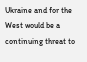Ukraine and for the West would be a continuing threat to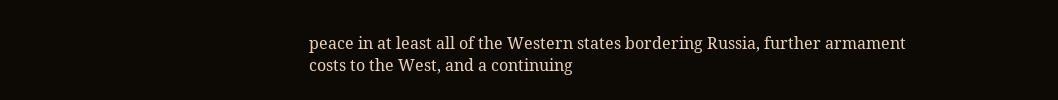peace in at least all of the Western states bordering Russia, further armament costs to the West, and a continuing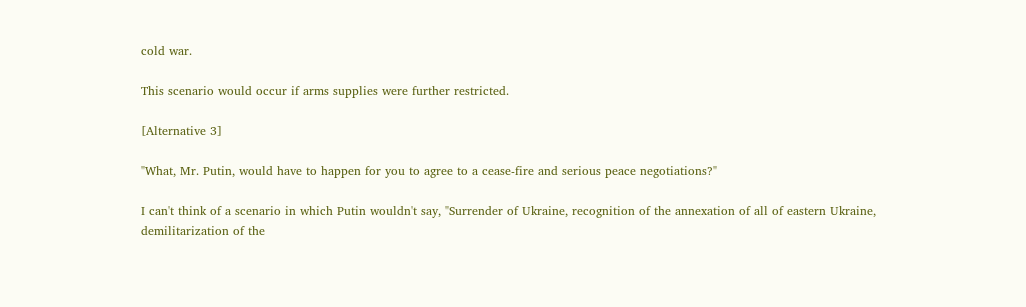cold war.

This scenario would occur if arms supplies were further restricted.

[Alternative 3]

"What, Mr. Putin, would have to happen for you to agree to a cease-fire and serious peace negotiations?"

I can't think of a scenario in which Putin wouldn't say, "Surrender of Ukraine, recognition of the annexation of all of eastern Ukraine, demilitarization of the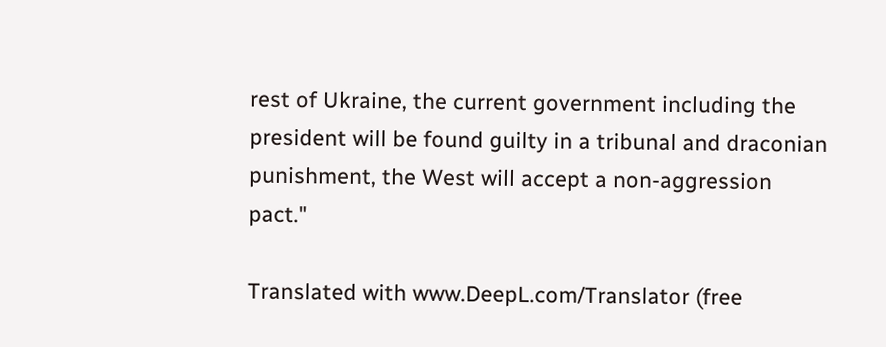rest of Ukraine, the current government including the president will be found guilty in a tribunal and draconian punishment, the West will accept a non-aggression pact."

Translated with www.DeepL.com/Translator (free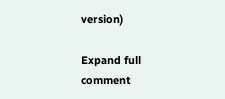version)

Expand full comment